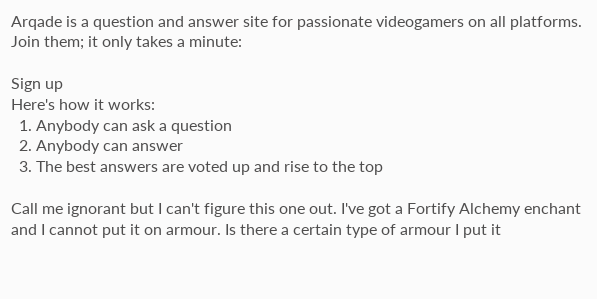Arqade is a question and answer site for passionate videogamers on all platforms. Join them; it only takes a minute:

Sign up
Here's how it works:
  1. Anybody can ask a question
  2. Anybody can answer
  3. The best answers are voted up and rise to the top

Call me ignorant but I can't figure this one out. I've got a Fortify Alchemy enchant and I cannot put it on armour. Is there a certain type of armour I put it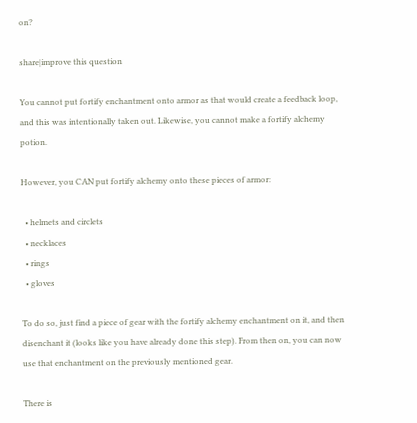on?

share|improve this question

You cannot put fortify enchantment onto armor as that would create a feedback loop, and this was intentionally taken out. Likewise, you cannot make a fortify alchemy potion.

However, you CAN put fortify alchemy onto these pieces of armor:

  • helmets and circlets
  • necklaces
  • rings
  • gloves

To do so, just find a piece of gear with the fortify alchemy enchantment on it, and then disenchant it (looks like you have already done this step). From then on, you can now use that enchantment on the previously mentioned gear.

There is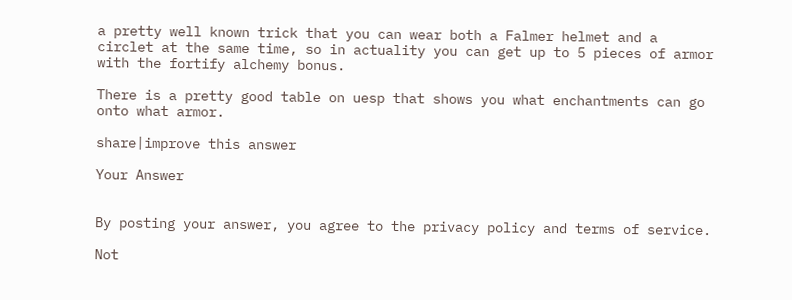a pretty well known trick that you can wear both a Falmer helmet and a circlet at the same time, so in actuality you can get up to 5 pieces of armor with the fortify alchemy bonus.

There is a pretty good table on uesp that shows you what enchantments can go onto what armor.

share|improve this answer

Your Answer


By posting your answer, you agree to the privacy policy and terms of service.

Not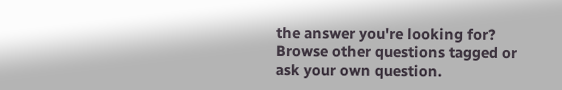the answer you're looking for? Browse other questions tagged or ask your own question.